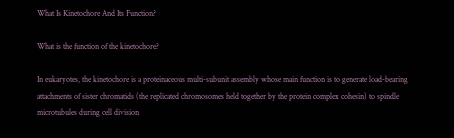What Is Kinetochore And Its Function?

What is the function of the kinetochore?

In eukaryotes, the kinetochore is a proteinaceous multi-subunit assembly whose main function is to generate load-bearing attachments of sister chromatids (the replicated chromosomes held together by the protein complex cohesin) to spindle microtubules during cell division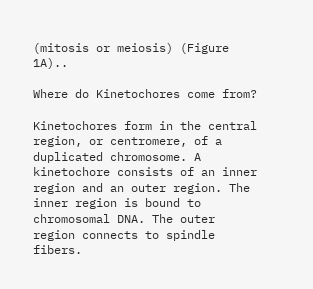(mitosis or meiosis) (Figure 1A)..

Where do Kinetochores come from?

Kinetochores form in the central region, or centromere, of a duplicated chromosome. A kinetochore consists of an inner region and an outer region. The inner region is bound to chromosomal DNA. The outer region connects to spindle fibers.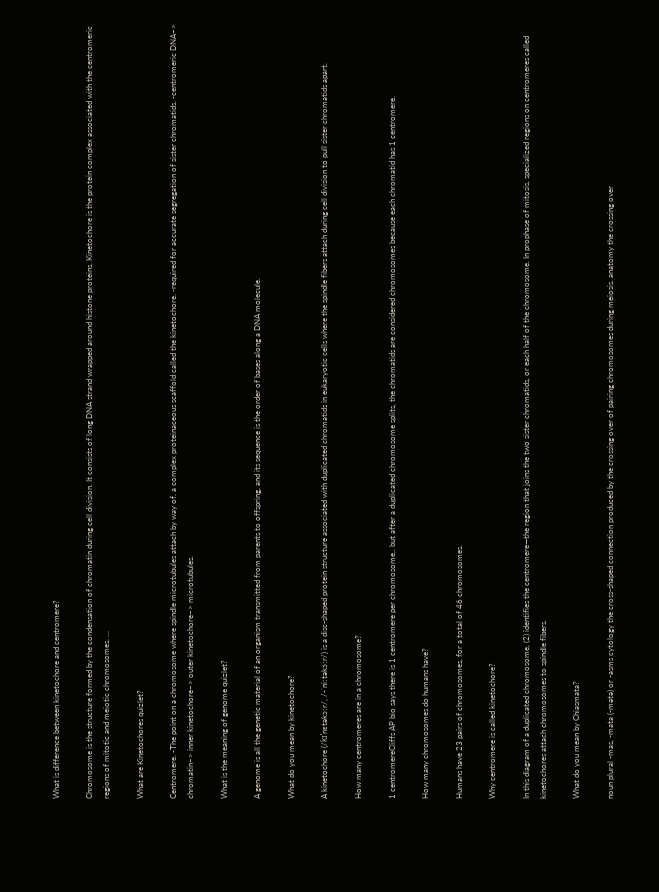What is difference between kinetochore and centromere?

Chromosome is the structure formed by the condensation of chromatin during cell division. It consists of long DNA strand wrapped around histone proteins. Kinetochore is the protein complex associated with the centromeric regions of mitotic and meiotic chromosomes. …

What are Kinetochores quizlet?

Centromere. -The point on a chromosome where spindle microtubules attach by way of. a complex proteinaceous scaffold called the kinetochore. -required for accurate segregation of sister chromatids. -centromeric DNA–> chromatin–> inner kinetochore–> outer kinetochore–> microtubules.

What is the meaning of genome quizlet?

A genome is all the genetic material of an organism transmitted from parents to offspring, and its sequence is the order of bases along a DNA molecule.

What do you mean by kinetochore?

A kinetochore (/kɪˈnɛtəkɔːr/, /-ˈniːtəkɔːr/) is a disc-shaped protein structure associated with duplicated chromatids in eukaryotic cells where the spindle fibers attach during cell division to pull sister chromatids apart.

How many centromeres are in a chromosome?

1 centromereCliffs AP bio says there is 1 centromere per chromosome.. but after a duplicated chromosome splits, the chromatids are considered chromosomes because each chromatid has 1 centromere.

How many chromosomes do humans have?

Humans have 23 pairs of chromosomes, for a total of 46 chromosomes.

Why centromere is called kinetochore?

In this diagram of a duplicated chromosome, (2) identifies the centromere—the region that joins the two sister chromatids, or each half of the chromosome. In prophase of mitosis, specialized regions on centromeres called kinetochores attach chromosomes to spindle fibers.

What do you mean by Chiasmata?

noun plural -mas, -mata (-mətə) or -asms cytology the cross-shaped connection produced by the crossing over of pairing chromosomes during meiosis. anatomy the crossing over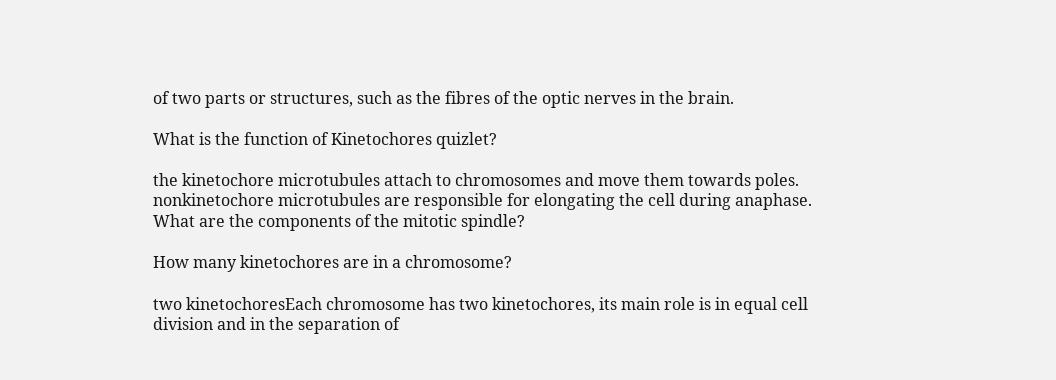of two parts or structures, such as the fibres of the optic nerves in the brain.

What is the function of Kinetochores quizlet?

the kinetochore microtubules attach to chromosomes and move them towards poles. nonkinetochore microtubules are responsible for elongating the cell during anaphase. What are the components of the mitotic spindle?

How many kinetochores are in a chromosome?

two kinetochoresEach chromosome has two kinetochores, its main role is in equal cell division and in the separation of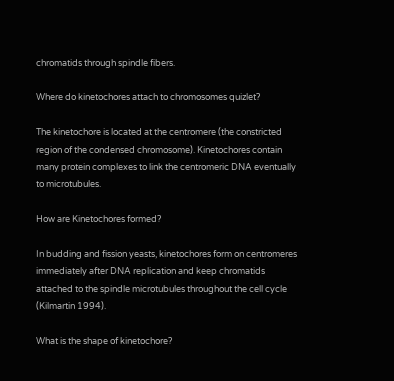chromatids through spindle fibers.

Where do kinetochores attach to chromosomes quizlet?

The kinetochore is located at the centromere (the constricted region of the condensed chromosome). Kinetochores contain many protein complexes to link the centromeric DNA eventually to microtubules.

How are Kinetochores formed?

In budding and fission yeasts, kinetochores form on centromeres immediately after DNA replication and keep chromatids attached to the spindle microtubules throughout the cell cycle (Kilmartin 1994).

What is the shape of kinetochore?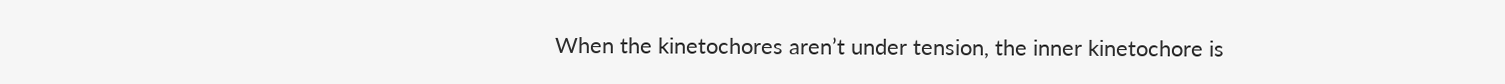When the kinetochores aren’t under tension, the inner kinetochore is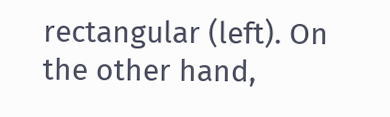rectangular (left). On the other hand,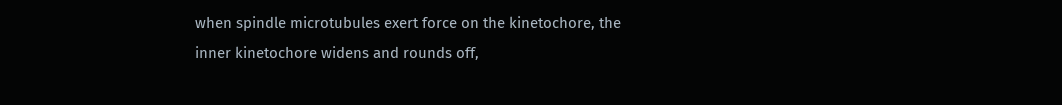when spindle microtubules exert force on the kinetochore, the inner kinetochore widens and rounds off,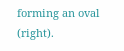forming an oval (right).